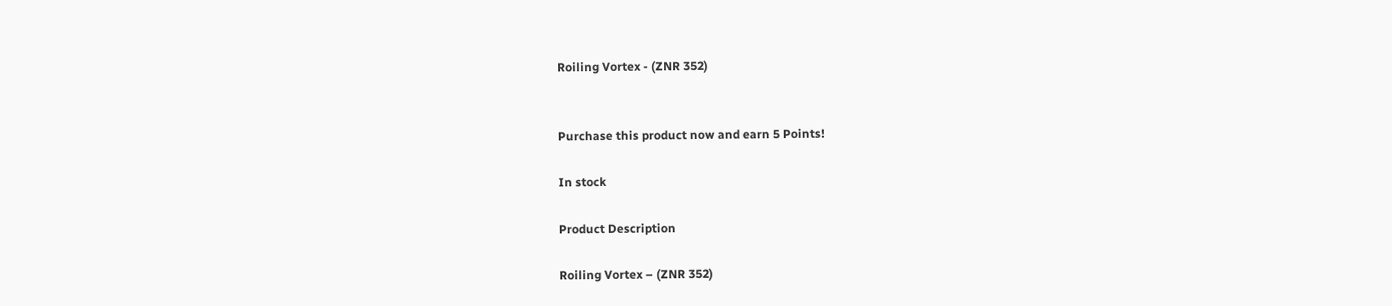Roiling Vortex - (ZNR 352)


Purchase this product now and earn 5 Points!

In stock

Product Description

Roiling Vortex – (ZNR 352)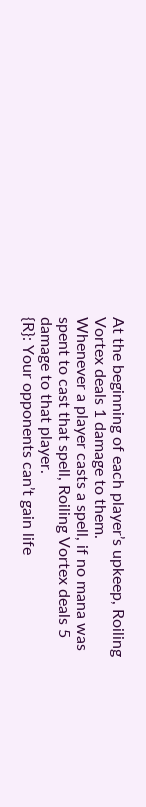At the beginning of each player’s upkeep, Roiling Vortex deals 1 damage to them.
Whenever a player casts a spell, if no mana was spent to cast that spell, Roiling Vortex deals 5 damage to that player.
{R}: Your opponents can’t gain life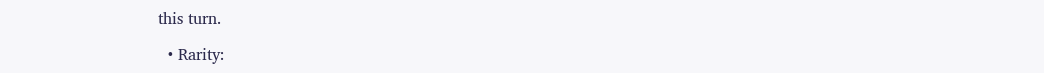this turn.

  • Rarity: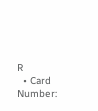R
  • Card Number: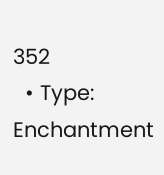352
  • Type: Enchantment